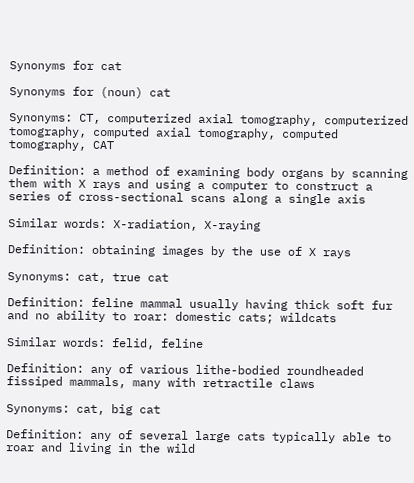Synonyms for cat

Synonyms for (noun) cat

Synonyms: CT, computerized axial tomography, computerized tomography, computed axial tomography, computed tomography, CAT

Definition: a method of examining body organs by scanning them with X rays and using a computer to construct a series of cross-sectional scans along a single axis

Similar words: X-radiation, X-raying

Definition: obtaining images by the use of X rays

Synonyms: cat, true cat

Definition: feline mammal usually having thick soft fur and no ability to roar: domestic cats; wildcats

Similar words: felid, feline

Definition: any of various lithe-bodied roundheaded fissiped mammals, many with retractile claws

Synonyms: cat, big cat

Definition: any of several large cats typically able to roar and living in the wild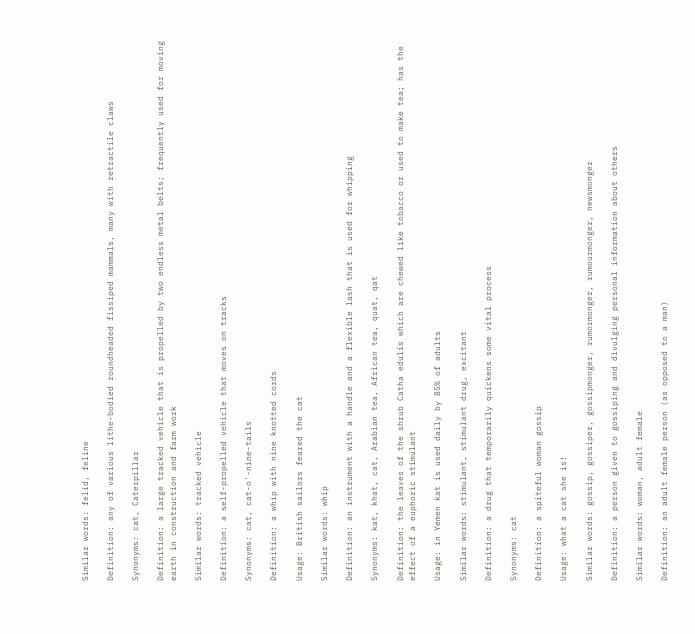Similar words: felid, feline

Definition: any of various lithe-bodied roundheaded fissiped mammals, many with retractile claws

Synonyms: cat, Caterpillar

Definition: a large tracked vehicle that is propelled by two endless metal belts; frequently used for moving earth in construction and farm work

Similar words: tracked vehicle

Definition: a self-propelled vehicle that moves on tracks

Synonyms: cat, cat-o'-nine-tails

Definition: a whip with nine knotted cords

Usage: British sailors feared the cat

Similar words: whip

Definition: an instrument with a handle and a flexible lash that is used for whipping

Synonyms: kat, khat, cat, Arabian tea, African tea, quat, qat

Definition: the leaves of the shrub Catha edulis which are chewed like tobacco or used to make tea; has the effect of a euphoric stimulant

Usage: in Yemen kat is used daily by 85% of adults

Similar words: stimulant, stimulant drug, excitant

Definition: a drug that temporarily quickens some vital process

Synonyms: cat

Definition: a spiteful woman gossip

Usage: what a cat she is!

Similar words: gossip, gossiper, gossipmonger, rumormonger, rumourmonger, newsmonger

Definition: a person given to gossiping and divulging personal information about others

Similar words: woman, adult female

Definition: an adult female person (as opposed to a man)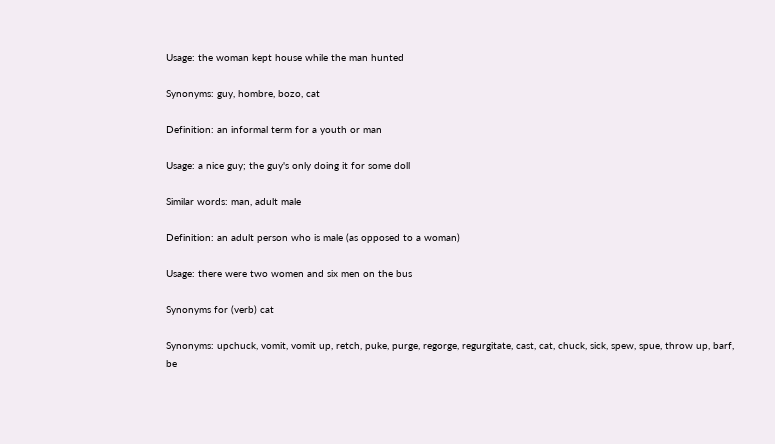Usage: the woman kept house while the man hunted

Synonyms: guy, hombre, bozo, cat

Definition: an informal term for a youth or man

Usage: a nice guy; the guy's only doing it for some doll

Similar words: man, adult male

Definition: an adult person who is male (as opposed to a woman)

Usage: there were two women and six men on the bus

Synonyms for (verb) cat

Synonyms: upchuck, vomit, vomit up, retch, puke, purge, regorge, regurgitate, cast, cat, chuck, sick, spew, spue, throw up, barf, be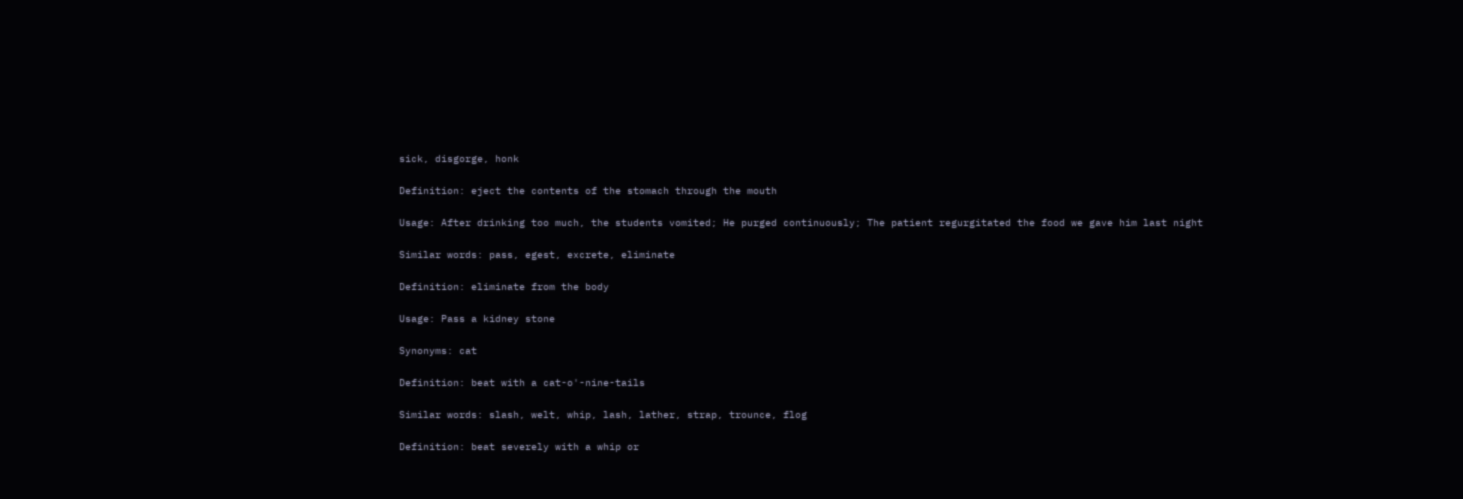sick, disgorge, honk

Definition: eject the contents of the stomach through the mouth

Usage: After drinking too much, the students vomited; He purged continuously; The patient regurgitated the food we gave him last night

Similar words: pass, egest, excrete, eliminate

Definition: eliminate from the body

Usage: Pass a kidney stone

Synonyms: cat

Definition: beat with a cat-o'-nine-tails

Similar words: slash, welt, whip, lash, lather, strap, trounce, flog

Definition: beat severely with a whip or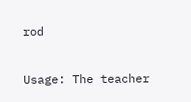rod

Usage: The teacher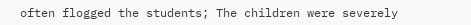often flogged the students; The children were severely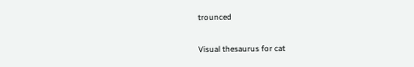trounced

Visual thesaurus for cat